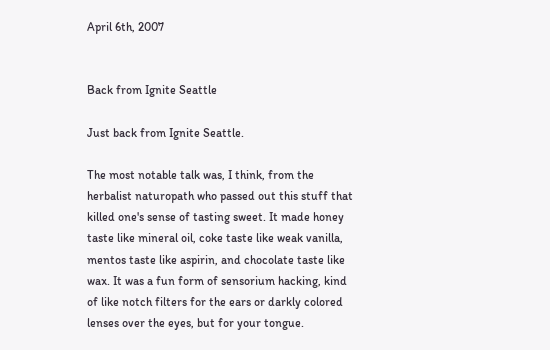April 6th, 2007


Back from Ignite Seattle

Just back from Ignite Seattle.

The most notable talk was, I think, from the herbalist naturopath who passed out this stuff that killed one's sense of tasting sweet. It made honey taste like mineral oil, coke taste like weak vanilla, mentos taste like aspirin, and chocolate taste like wax. It was a fun form of sensorium hacking, kind of like notch filters for the ears or darkly colored lenses over the eyes, but for your tongue.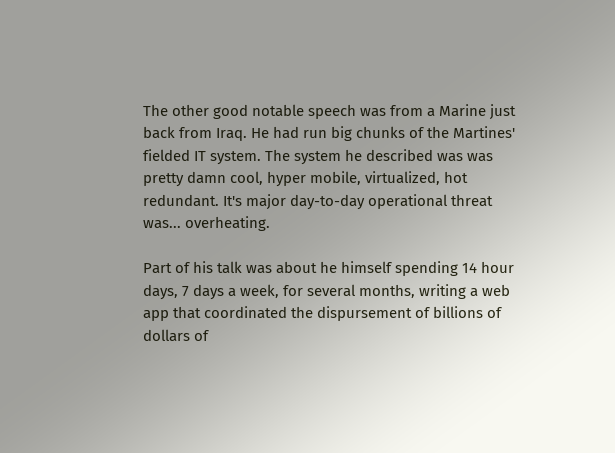The other good notable speech was from a Marine just back from Iraq. He had run big chunks of the Martines' fielded IT system. The system he described was was pretty damn cool, hyper mobile, virtualized, hot redundant. It's major day-to-day operational threat was... overheating.

Part of his talk was about he himself spending 14 hour days, 7 days a week, for several months, writing a web app that coordinated the dispursement of billions of dollars of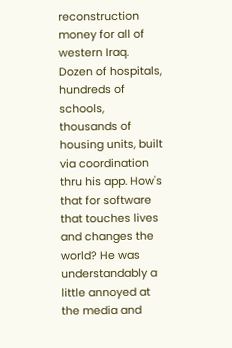reconstruction money for all of western Iraq. Dozen of hospitals, hundreds of schools, thousands of housing units, built via coordination thru his app. How's that for software that touches lives and changes the world? He was understandably a little annoyed at the media and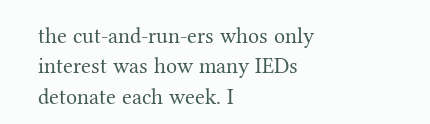the cut-and-run-ers whos only interest was how many IEDs detonate each week. I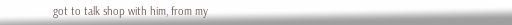got to talk shop with him, from my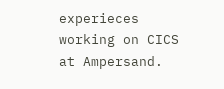experieces working on CICS at Ampersand.